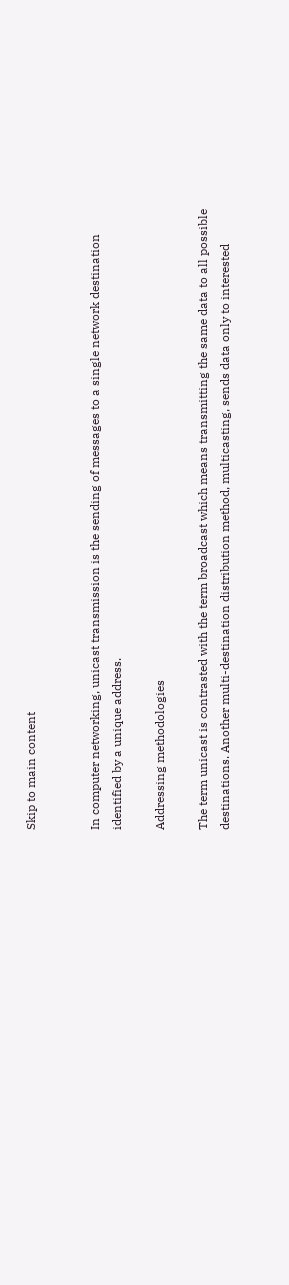Skip to main content


In computer networking, unicast transmission is the sending of messages to a single network destination identified by a unique address.

Addressing methodologies

The term unicast is contrasted with the term broadcast which means transmitting the same data to all possible destinations. Another multi-destination distribution method, multicasting, sends data only to interested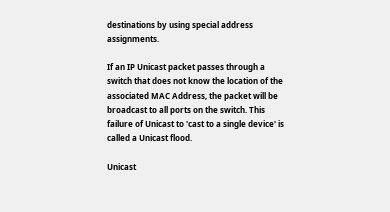destinations by using special address assignments.

If an IP Unicast packet passes through a switch that does not know the location of the associated MAC Address, the packet will be broadcast to all ports on the switch. This failure of Unicast to 'cast to a single device' is called a Unicast flood.

Unicast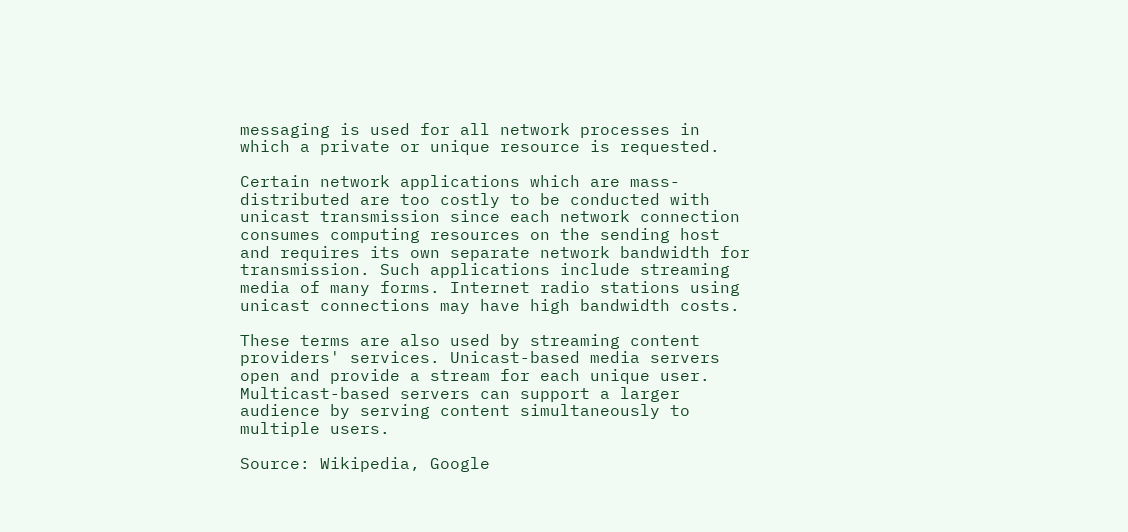messaging is used for all network processes in which a private or unique resource is requested.

Certain network applications which are mass-distributed are too costly to be conducted with unicast transmission since each network connection consumes computing resources on the sending host and requires its own separate network bandwidth for transmission. Such applications include streaming media of many forms. Internet radio stations using unicast connections may have high bandwidth costs.

These terms are also used by streaming content providers' services. Unicast-based media servers open and provide a stream for each unique user. Multicast-based servers can support a larger audience by serving content simultaneously to multiple users.

Source: Wikipedia, Google